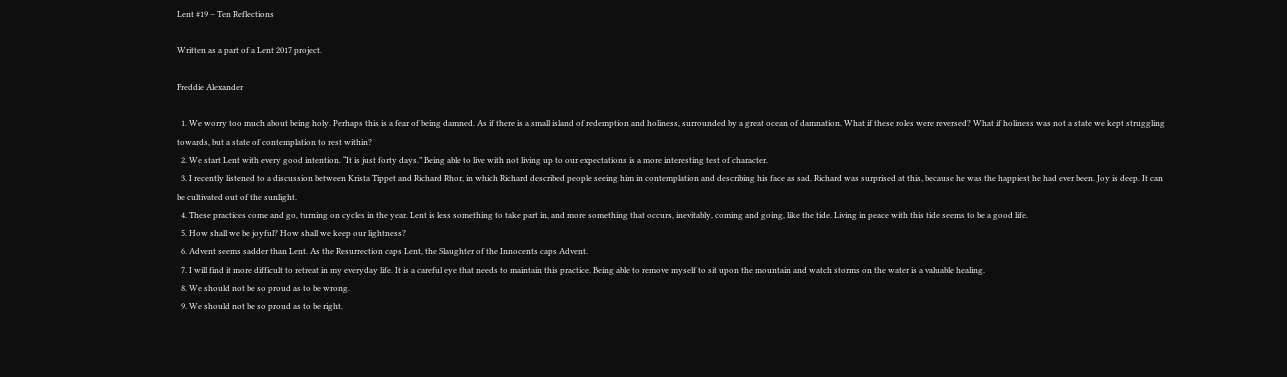Lent #19 – Ten Reflections

Written as a part of a Lent 2017 project.

Freddie Alexander

  1. We worry too much about being holy. Perhaps this is a fear of being damned. As if there is a small island of redemption and holiness, surrounded by a great ocean of damnation. What if these roles were reversed? What if holiness was not a state we kept struggling towards, but a state of contemplation to rest within?
  2. We start Lent with every good intention. “It is just forty days.” Being able to live with not living up to our expectations is a more interesting test of character.
  3. I recently listened to a discussion between Krista Tippet and Richard Rhor, in which Richard described people seeing him in contemplation and describing his face as sad. Richard was surprised at this, because he was the happiest he had ever been. Joy is deep. It can be cultivated out of the sunlight.
  4. These practices come and go, turning on cycles in the year. Lent is less something to take part in, and more something that occurs, inevitably, coming and going, like the tide. Living in peace with this tide seems to be a good life.
  5. How shall we be joyful? How shall we keep our lightness?
  6. Advent seems sadder than Lent. As the Resurrection caps Lent, the Slaughter of the Innocents caps Advent.
  7. I will find it more difficult to retreat in my everyday life. It is a careful eye that needs to maintain this practice. Being able to remove myself to sit upon the mountain and watch storms on the water is a valuable healing.
  8. We should not be so proud as to be wrong.
  9. We should not be so proud as to be right.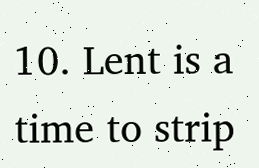10. Lent is a time to strip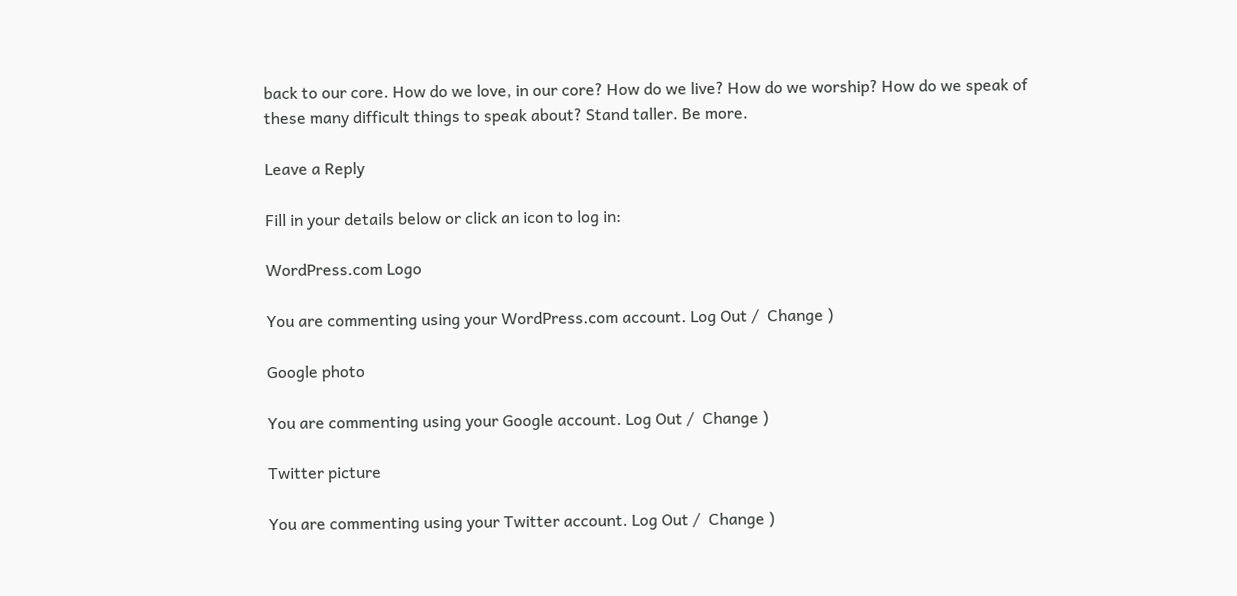back to our core. How do we love, in our core? How do we live? How do we worship? How do we speak of these many difficult things to speak about? Stand taller. Be more.

Leave a Reply

Fill in your details below or click an icon to log in:

WordPress.com Logo

You are commenting using your WordPress.com account. Log Out /  Change )

Google photo

You are commenting using your Google account. Log Out /  Change )

Twitter picture

You are commenting using your Twitter account. Log Out /  Change )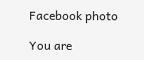Facebook photo

You are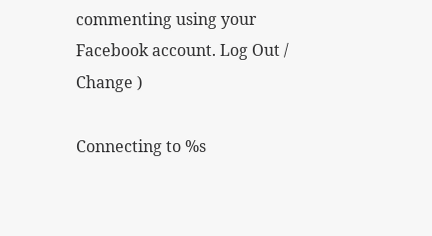commenting using your Facebook account. Log Out /  Change )

Connecting to %s